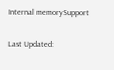Internal memorySupport

Last Updated: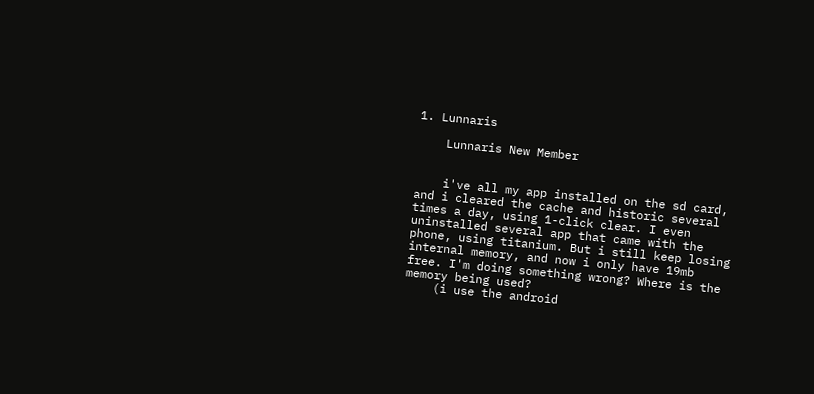1. Lunnaris

    Lunnaris New Member


    i've all my app installed on the sd card, and i cleared the cache and historic several times a day, using 1-click clear. I even uninstalled several app that came with the phone, using titanium. But i still keep losing internal memory, and now i only have 19mb free. I'm doing something wrong? Where is the memory being used?
    (i use the android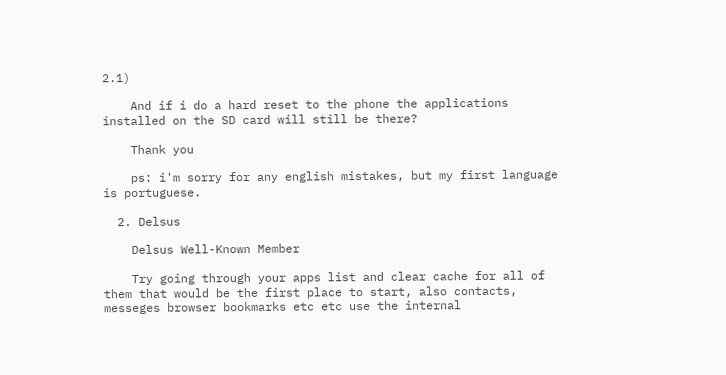2.1)

    And if i do a hard reset to the phone the applications installed on the SD card will still be there?

    Thank you

    ps: i'm sorry for any english mistakes, but my first language is portuguese.

  2. Delsus

    Delsus Well-Known Member

    Try going through your apps list and clear cache for all of them that would be the first place to start, also contacts, messeges browser bookmarks etc etc use the internal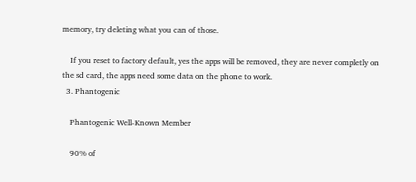memory, try deleting what you can of those.

    If you reset to factory default, yes the apps will be removed, they are never completly on the sd card, the apps need some data on the phone to work.
  3. Phantogenic

    Phantogenic Well-Known Member

    90% of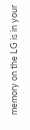memory on the LG is in your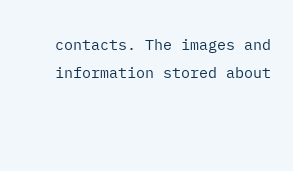contacts. The images and information stored about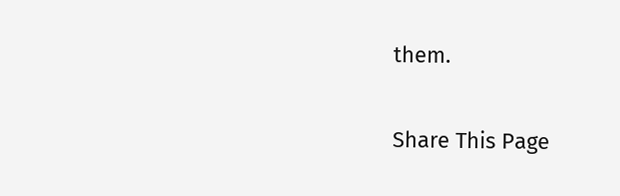them.

Share This Page